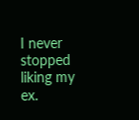I never stopped liking my ex.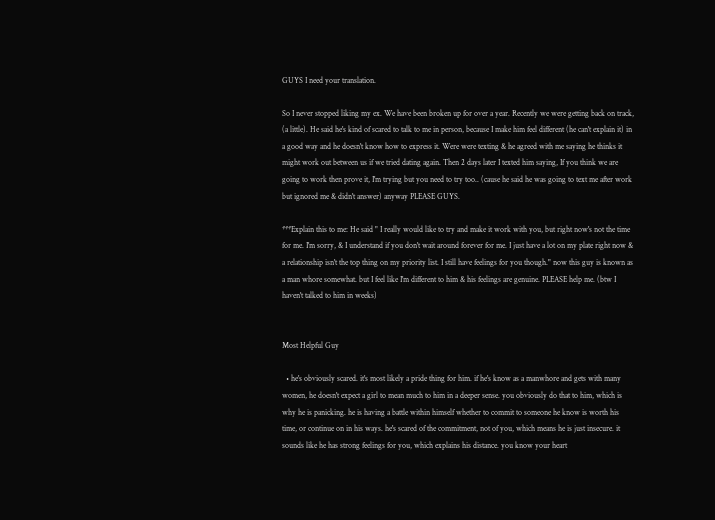GUYS I need your translation.

So I never stopped liking my ex. We have been broken up for over a year. Recently we were getting back on track, (a little). He said he's kind of scared to talk to me in person, because I make him feel different (he can't explain it) in a good way and he doesn't know how to express it. Were were texting & he agreed with me saying he thinks it might work out between us if we tried dating again. Then 2 days later I texted him saying, If you think we are going to work then prove it, I'm trying but you need to try too.. (cause he said he was going to text me after work but ignored me & didn't answer) anyway PLEASE GUYS.

***Explain this to me: He said " I really would like to try and make it work with you, but right now's not the time for me. I'm sorry, & I understand if you don't wait around forever for me. I just have a lot on my plate right now & a relationship isn't the top thing on my priority list. I still have feelings for you though." now this guy is known as a man whore somewhat. but I feel like I'm different to him & his feelings are genuine. PLEASE help me. (btw I haven't talked to him in weeks)


Most Helpful Guy

  • he's obviously scared. it's most likely a pride thing for him. if he's know as a manwhore and gets with many women, he doesn't expect a girl to mean much to him in a deeper sense. you obviously do that to him, which is why he is panicking. he is having a battle within himself whether to commit to someone he know is worth his time, or continue on in his ways. he's scared of the commitment, not of you, which means he is just insecure. it sounds like he has strong feelings for you, which explains his distance. you know your heart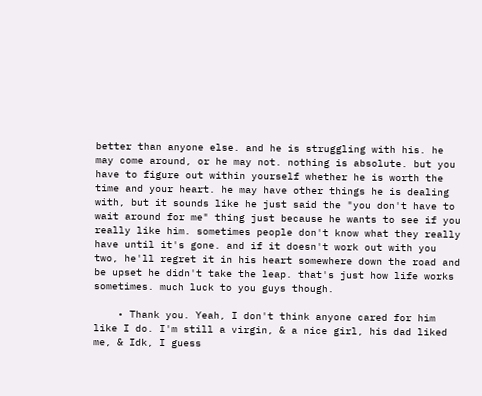better than anyone else. and he is struggling with his. he may come around, or he may not. nothing is absolute. but you have to figure out within yourself whether he is worth the time and your heart. he may have other things he is dealing with, but it sounds like he just said the "you don't have to wait around for me" thing just because he wants to see if you really like him. sometimes people don't know what they really have until it's gone. and if it doesn't work out with you two, he'll regret it in his heart somewhere down the road and be upset he didn't take the leap. that's just how life works sometimes. much luck to you guys though.

    • Thank you. Yeah, I don't think anyone cared for him like I do. I'm still a virgin, & a nice girl, his dad liked me, & Idk, I guess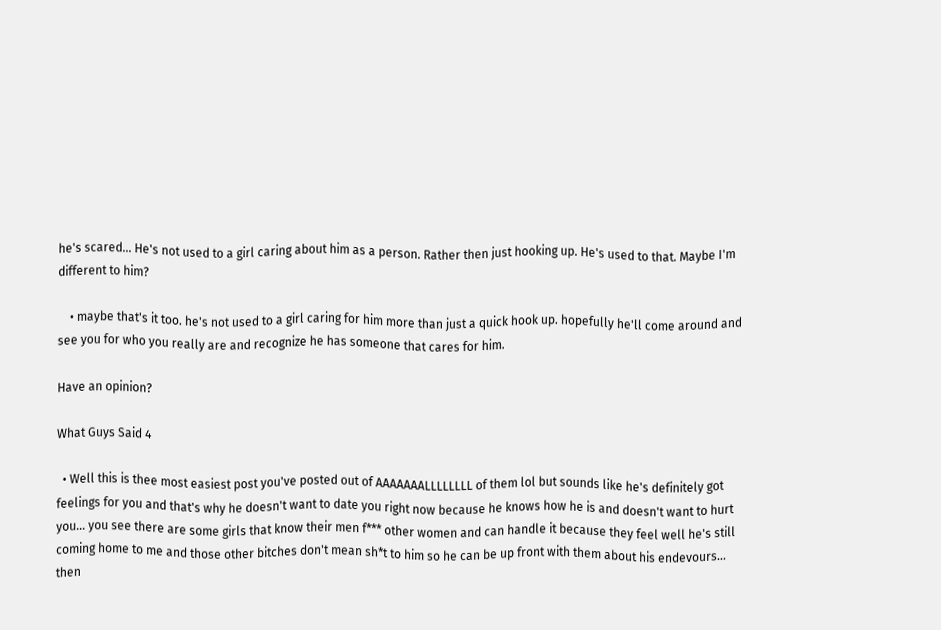he's scared... He's not used to a girl caring about him as a person. Rather then just hooking up. He's used to that. Maybe I'm different to him?

    • maybe that's it too. he's not used to a girl caring for him more than just a quick hook up. hopefully he'll come around and see you for who you really are and recognize he has someone that cares for him.

Have an opinion?

What Guys Said 4

  • Well this is thee most easiest post you've posted out of AAAAAAALLLLLLLL of them lol but sounds like he's definitely got feelings for you and that's why he doesn't want to date you right now because he knows how he is and doesn't want to hurt you... you see there are some girls that know their men f*** other women and can handle it because they feel well he's still coming home to me and those other bitches don't mean sh*t to him so he can be up front with them about his endevours... then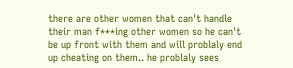there are other women that can't handle their man f***ing other women so he can't be up front with them and will problaly end up cheating on them.. he problaly sees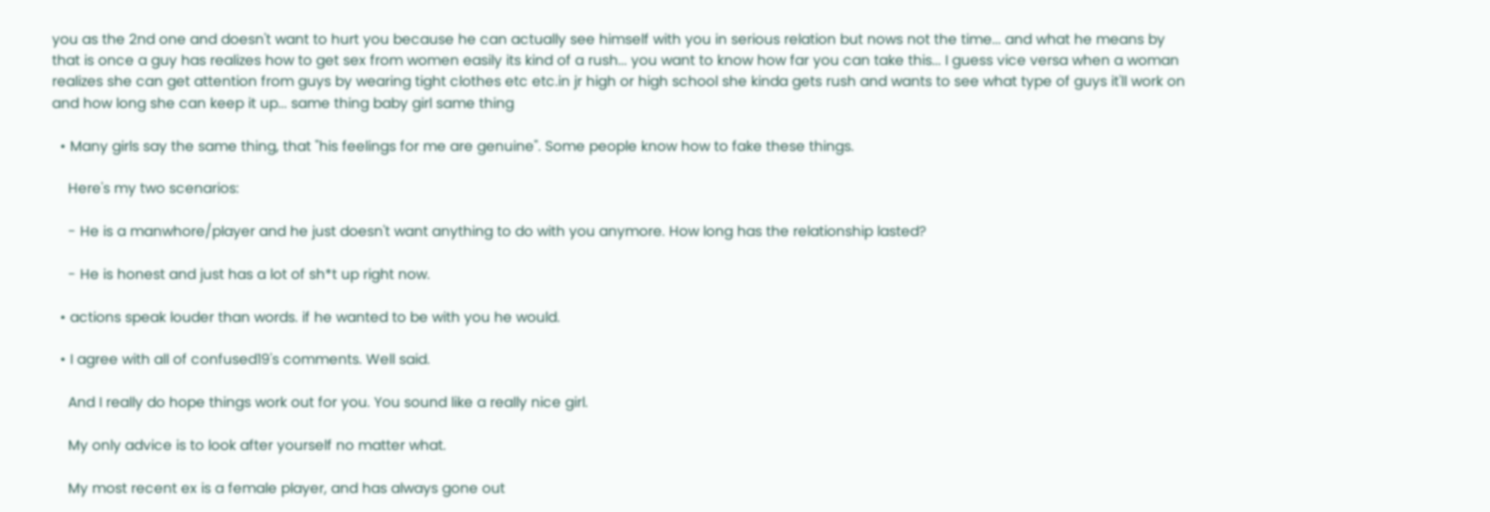you as the 2nd one and doesn't want to hurt you because he can actually see himself with you in serious relation but nows not the time... and what he means by that is once a guy has realizes how to get sex from women easily its kind of a rush... you want to know how far you can take this... I guess vice versa when a woman realizes she can get attention from guys by wearing tight clothes etc etc.in jr high or high school she kinda gets rush and wants to see what type of guys it'll work on and how long she can keep it up... same thing baby girl same thing

  • Many girls say the same thing, that "his feelings for me are genuine". Some people know how to fake these things.

    Here's my two scenarios:

    - He is a manwhore/player and he just doesn't want anything to do with you anymore. How long has the relationship lasted?

    - He is honest and just has a lot of sh*t up right now.

  • actions speak louder than words. if he wanted to be with you he would.

  • I agree with all of confused19's comments. Well said.

    And I really do hope things work out for you. You sound like a really nice girl.

    My only advice is to look after yourself no matter what.

    My most recent ex is a female player, and has always gone out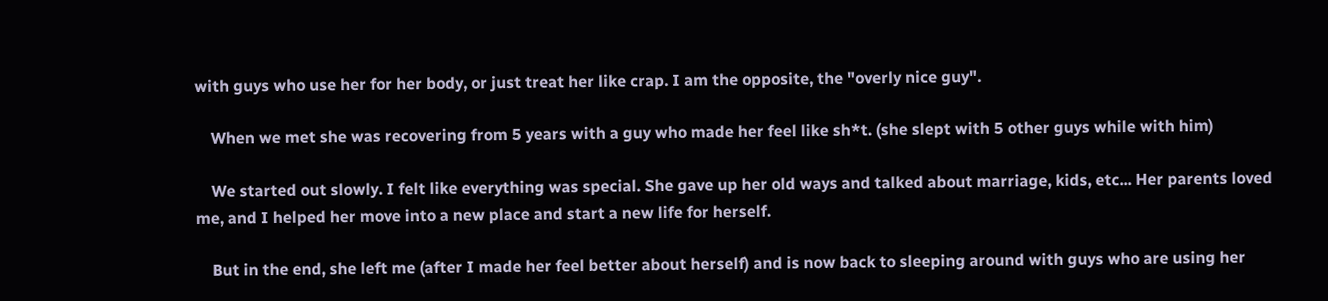with guys who use her for her body, or just treat her like crap. I am the opposite, the "overly nice guy".

    When we met she was recovering from 5 years with a guy who made her feel like sh*t. (she slept with 5 other guys while with him)

    We started out slowly. I felt like everything was special. She gave up her old ways and talked about marriage, kids, etc... Her parents loved me, and I helped her move into a new place and start a new life for herself.

    But in the end, she left me (after I made her feel better about herself) and is now back to sleeping around with guys who are using her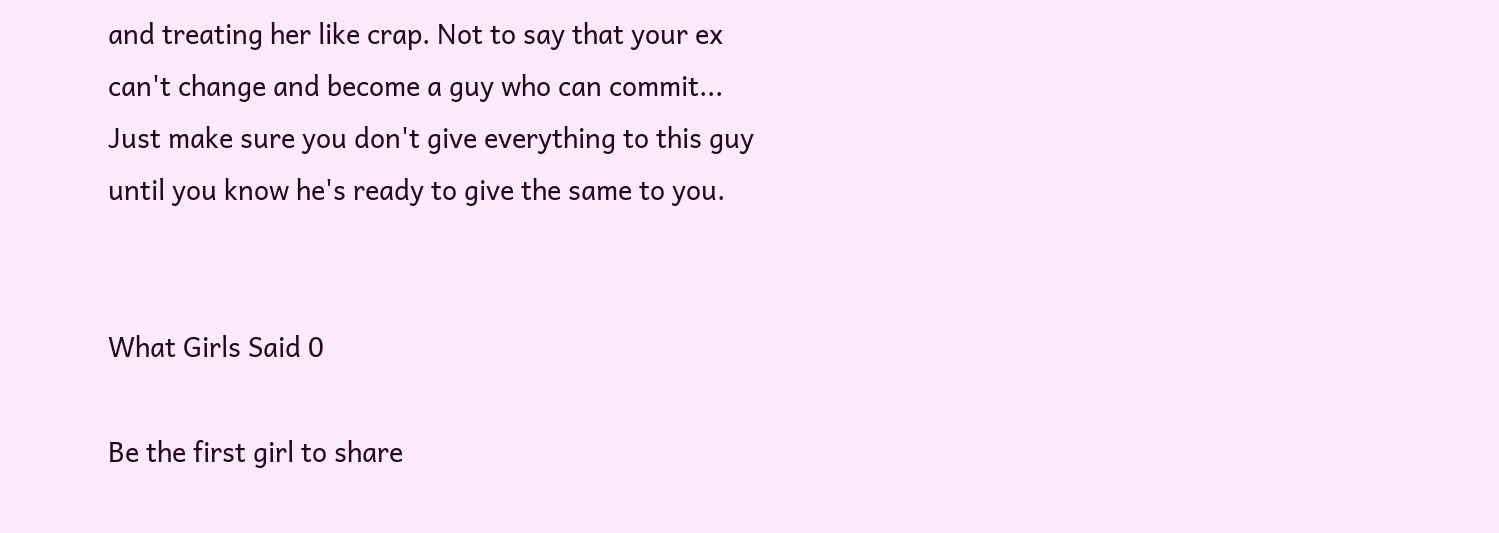and treating her like crap. Not to say that your ex can't change and become a guy who can commit... Just make sure you don't give everything to this guy until you know he's ready to give the same to you.


What Girls Said 0

Be the first girl to share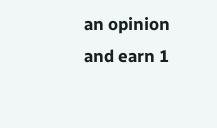an opinion
and earn 1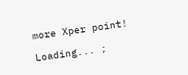more Xper point!

Loading... ;